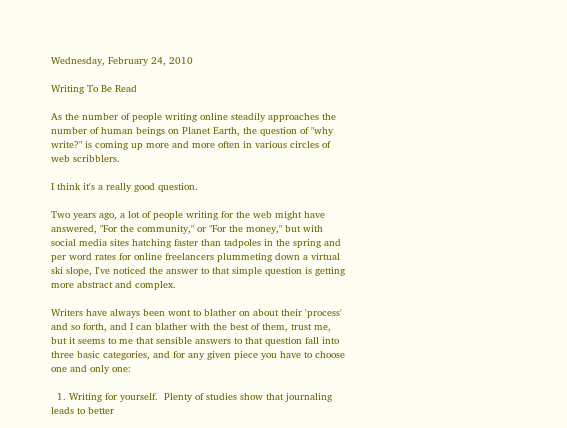Wednesday, February 24, 2010

Writing To Be Read

As the number of people writing online steadily approaches the number of human beings on Planet Earth, the question of "why write?" is coming up more and more often in various circles of web scribblers.

I think it's a really good question.

Two years ago, a lot of people writing for the web might have answered, "For the community," or "For the money," but with social media sites hatching faster than tadpoles in the spring and per word rates for online freelancers plummeting down a virtual ski slope, I've noticed the answer to that simple question is getting more abstract and complex.

Writers have always been wont to blather on about their 'process' and so forth, and I can blather with the best of them, trust me, but it seems to me that sensible answers to that question fall into three basic categories, and for any given piece you have to choose one and only one:

  1. Writing for yourself.  Plenty of studies show that journaling leads to better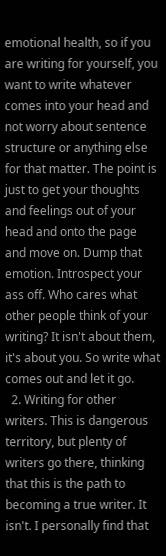emotional health, so if you are writing for yourself, you want to write whatever comes into your head and not worry about sentence structure or anything else for that matter. The point is just to get your thoughts and feelings out of your head and onto the page and move on. Dump that emotion. Introspect your ass off. Who cares what other people think of your writing? It isn't about them, it's about you. So write what comes out and let it go.
  2. Writing for other writers. This is dangerous territory, but plenty of writers go there, thinking that this is the path to becoming a true writer. It isn't. I personally find that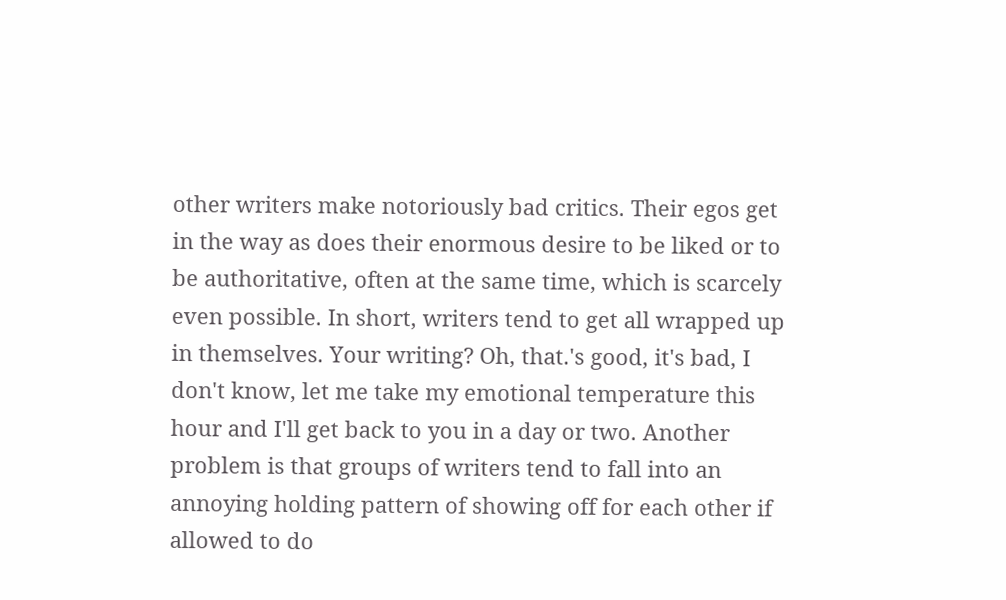other writers make notoriously bad critics. Their egos get in the way as does their enormous desire to be liked or to be authoritative, often at the same time, which is scarcely even possible. In short, writers tend to get all wrapped up in themselves. Your writing? Oh, that.'s good, it's bad, I don't know, let me take my emotional temperature this hour and I'll get back to you in a day or two. Another problem is that groups of writers tend to fall into an annoying holding pattern of showing off for each other if allowed to do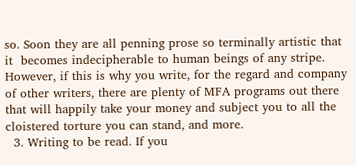so. Soon they are all penning prose so terminally artistic that it  becomes indecipherable to human beings of any stripe. However, if this is why you write, for the regard and company of other writers, there are plenty of MFA programs out there that will happily take your money and subject you to all the cloistered torture you can stand, and more.
  3. Writing to be read. If you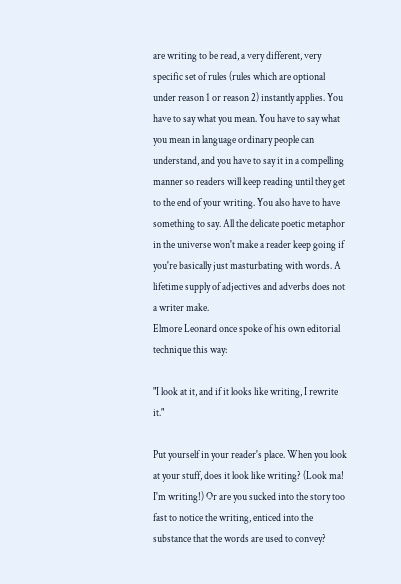are writing to be read, a very different, very specific set of rules (rules which are optional under reason 1 or reason 2) instantly applies. You have to say what you mean. You have to say what you mean in language ordinary people can understand, and you have to say it in a compelling manner so readers will keep reading until they get to the end of your writing. You also have to have something to say. All the delicate poetic metaphor in the universe won't make a reader keep going if you're basically just masturbating with words. A lifetime supply of adjectives and adverbs does not a writer make.
Elmore Leonard once spoke of his own editorial technique this way:

"I look at it, and if it looks like writing, I rewrite it."

Put yourself in your reader's place. When you look at your stuff, does it look like writing? (Look ma! I'm writing!) Or are you sucked into the story too fast to notice the writing, enticed into the substance that the words are used to convey?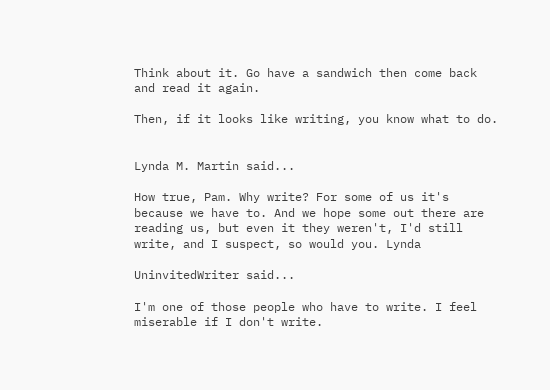Think about it. Go have a sandwich then come back and read it again.

Then, if it looks like writing, you know what to do.


Lynda M. Martin said...

How true, Pam. Why write? For some of us it's because we have to. And we hope some out there are reading us, but even it they weren't, I'd still write, and I suspect, so would you. Lynda

UninvitedWriter said...

I'm one of those people who have to write. I feel miserable if I don't write.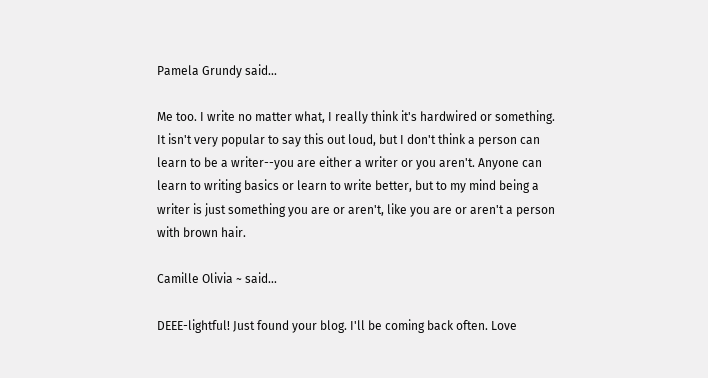Pamela Grundy said...

Me too. I write no matter what, I really think it's hardwired or something. It isn't very popular to say this out loud, but I don't think a person can learn to be a writer--you are either a writer or you aren't. Anyone can learn to writing basics or learn to write better, but to my mind being a writer is just something you are or aren't, like you are or aren't a person with brown hair.

Camille Olivia ~ said...

DEEE-lightful! Just found your blog. I'll be coming back often. Love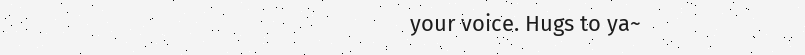your voice. Hugs to ya~